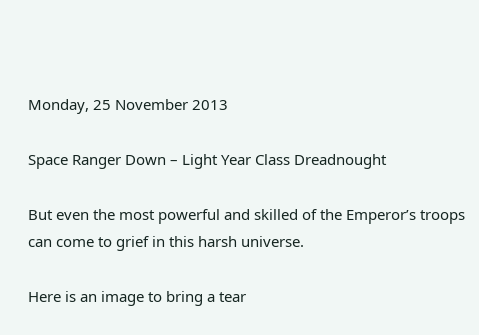Monday, 25 November 2013

Space Ranger Down – Light Year Class Dreadnought

But even the most powerful and skilled of the Emperor’s troops can come to grief in this harsh universe.

Here is an image to bring a tear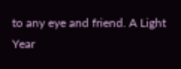to any eye and friend. A Light Year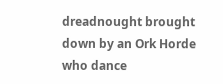dreadnought brought down by an Ork Horde who dance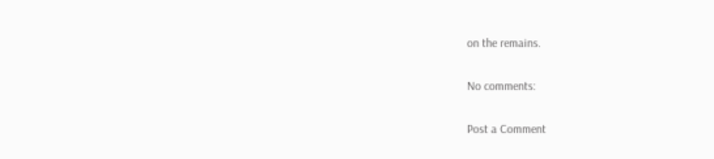on the remains.

No comments:

Post a Comment